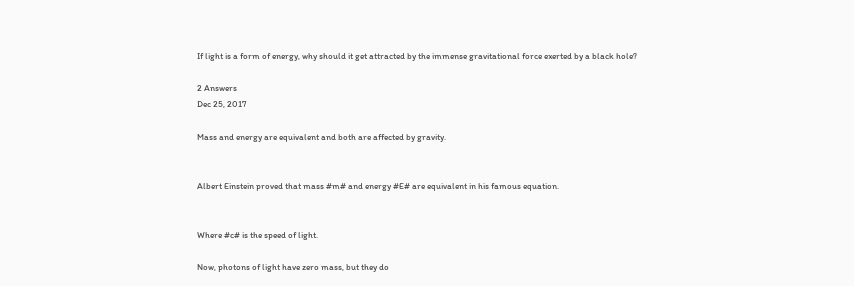If light is a form of energy, why should it get attracted by the immense gravitational force exerted by a black hole?

2 Answers
Dec 25, 2017

Mass and energy are equivalent and both are affected by gravity.


Albert Einstein proved that mass #m# and energy #E# are equivalent in his famous equation.


Where #c# is the speed of light.

Now, photons of light have zero mass, but they do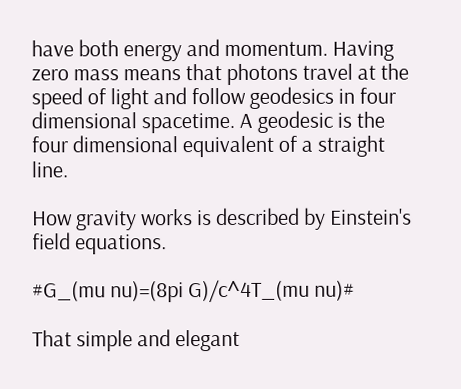have both energy and momentum. Having zero mass means that photons travel at the speed of light and follow geodesics in four dimensional spacetime. A geodesic is the four dimensional equivalent of a straight line.

How gravity works is described by Einstein's field equations.

#G_(mu nu)=(8pi G)/c^4T_(mu nu)#

That simple and elegant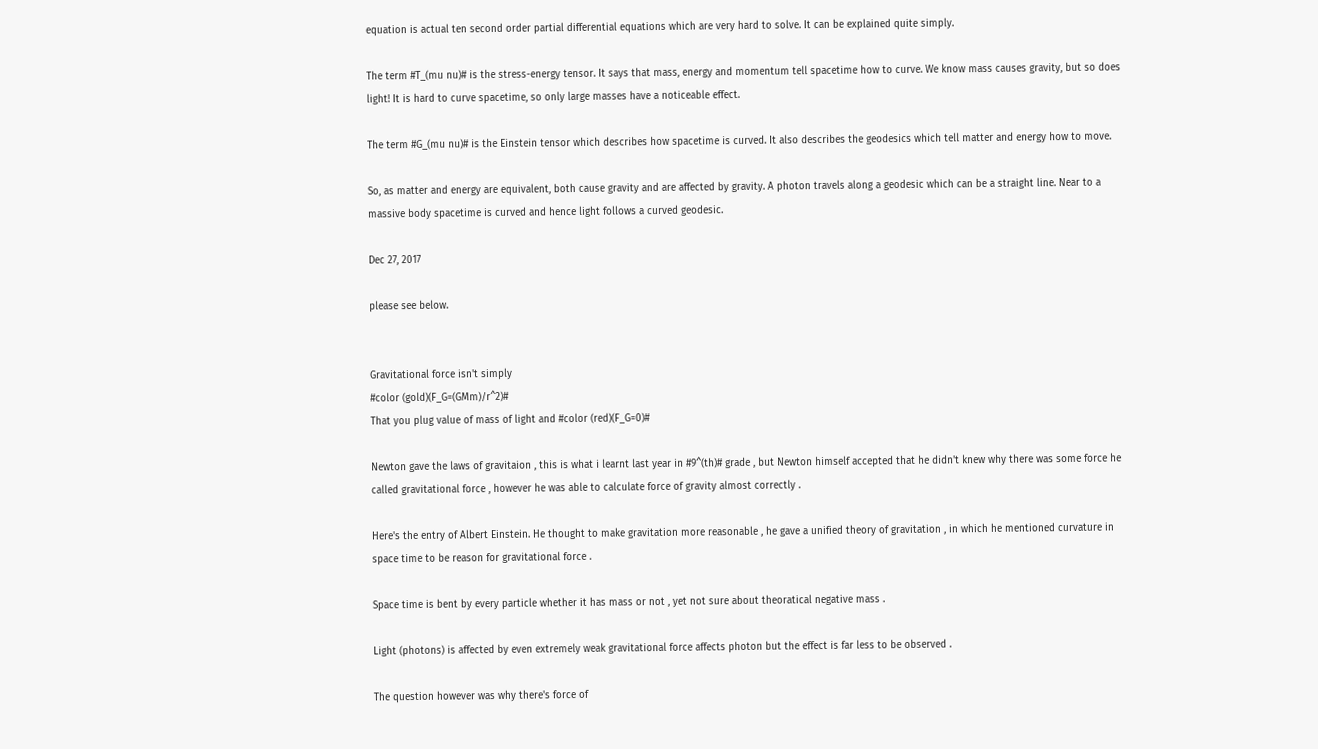equation is actual ten second order partial differential equations which are very hard to solve. It can be explained quite simply.

The term #T_(mu nu)# is the stress-energy tensor. It says that mass, energy and momentum tell spacetime how to curve. We know mass causes gravity, but so does light! It is hard to curve spacetime, so only large masses have a noticeable effect.

The term #G_(mu nu)# is the Einstein tensor which describes how spacetime is curved. It also describes the geodesics which tell matter and energy how to move.

So, as matter and energy are equivalent, both cause gravity and are affected by gravity. A photon travels along a geodesic which can be a straight line. Near to a massive body spacetime is curved and hence light follows a curved geodesic.

Dec 27, 2017

please see below.


Gravitational force isn't simply
#color (gold)(F_G=(GMm)/r^2)#
That you plug value of mass of light and #color (red)(F_G=0)#

Newton gave the laws of gravitaion , this is what i learnt last year in #9^(th)# grade , but Newton himself accepted that he didn't knew why there was some force he called gravitational force , however he was able to calculate force of gravity almost correctly .

Here's the entry of Albert Einstein. He thought to make gravitation more reasonable , he gave a unified theory of gravitation , in which he mentioned curvature in space time to be reason for gravitational force .

Space time is bent by every particle whether it has mass or not , yet not sure about theoratical negative mass .

Light (photons) is affected by even extremely weak gravitational force affects photon but the effect is far less to be observed .

The question however was why there's force of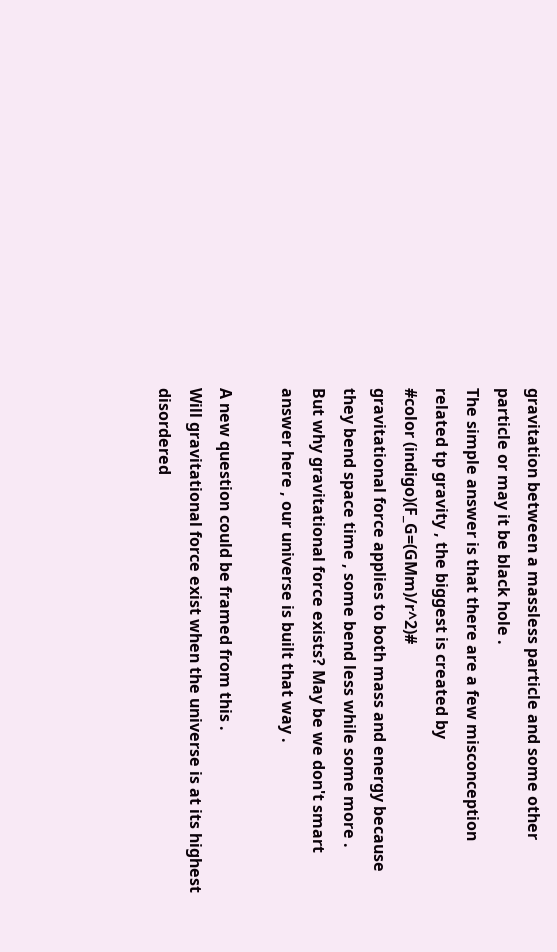gravitation between a massless particle and some other particle or may it be black hole .
The simple answer is that there are a few misconception related tp gravity , the biggest is created by
#color (indigo)(F_G=(GMm)/r^2)#
gravitational force applies to both mass and energy because they bend space time , some bend less while some more .
But why gravitational force exists? May be we don't smart answer here , our universe is built that way .

A new question could be framed from this .
Will gravitational force exist when the universe is at its highest disordered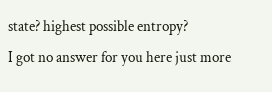state? highest possible entropy?
I got no answer for you here just more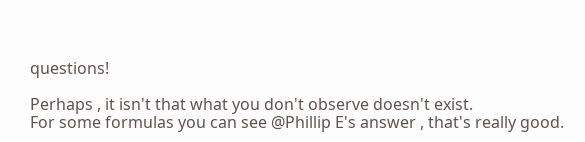questions!

Perhaps , it isn't that what you don't observe doesn't exist.
For some formulas you can see @Phillip E's answer , that's really good.